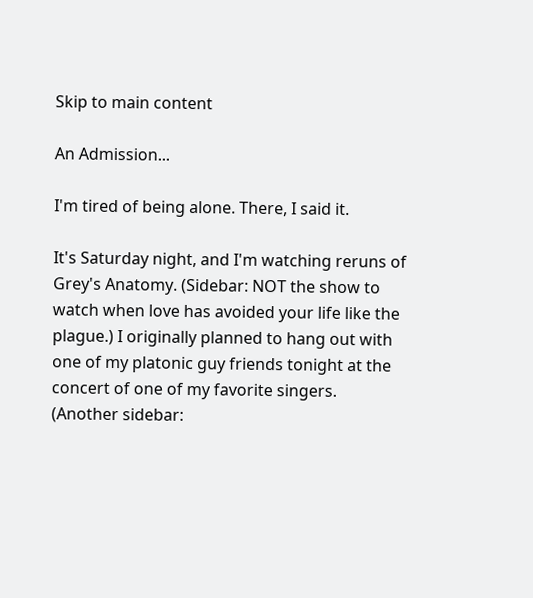Skip to main content

An Admission...

I'm tired of being alone. There, I said it.

It's Saturday night, and I'm watching reruns of Grey's Anatomy. (Sidebar: NOT the show to watch when love has avoided your life like the plague.) I originally planned to hang out with one of my platonic guy friends tonight at the concert of one of my favorite singers. (Another sidebar: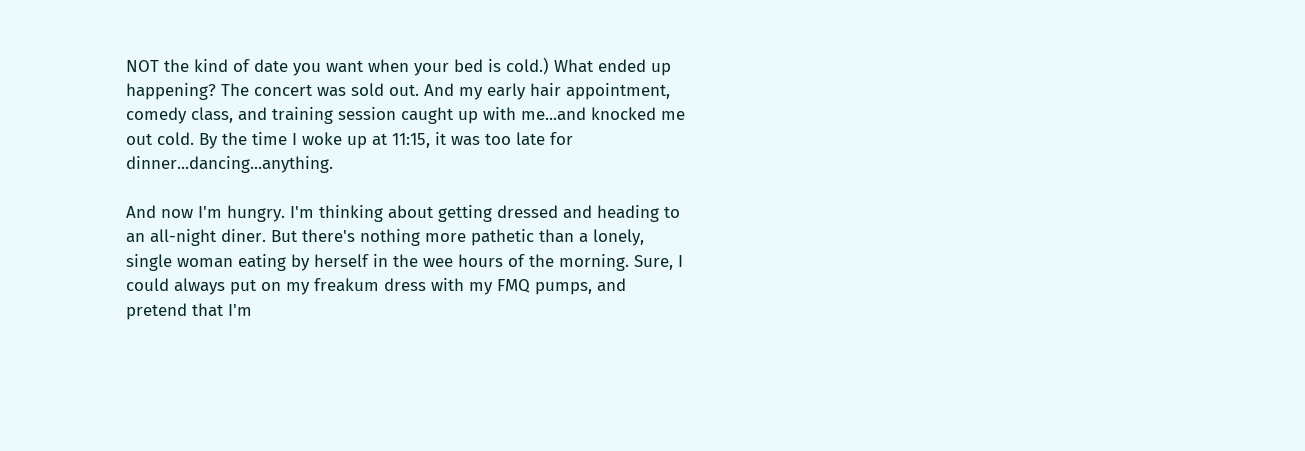NOT the kind of date you want when your bed is cold.) What ended up happening? The concert was sold out. And my early hair appointment, comedy class, and training session caught up with me...and knocked me out cold. By the time I woke up at 11:15, it was too late for dinner...dancing...anything.

And now I'm hungry. I'm thinking about getting dressed and heading to an all-night diner. But there's nothing more pathetic than a lonely, single woman eating by herself in the wee hours of the morning. Sure, I could always put on my freakum dress with my FMQ pumps, and pretend that I'm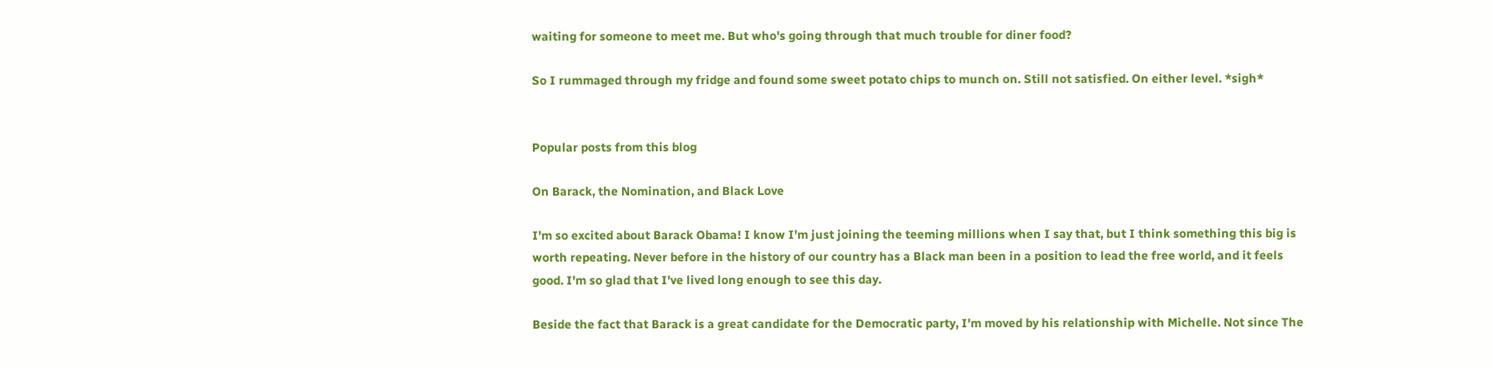waiting for someone to meet me. But who's going through that much trouble for diner food?

So I rummaged through my fridge and found some sweet potato chips to munch on. Still not satisfied. On either level. *sigh*


Popular posts from this blog

On Barack, the Nomination, and Black Love

I'm so excited about Barack Obama! I know I'm just joining the teeming millions when I say that, but I think something this big is worth repeating. Never before in the history of our country has a Black man been in a position to lead the free world, and it feels good. I'm so glad that I've lived long enough to see this day.

Beside the fact that Barack is a great candidate for the Democratic party, I'm moved by his relationship with Michelle. Not since The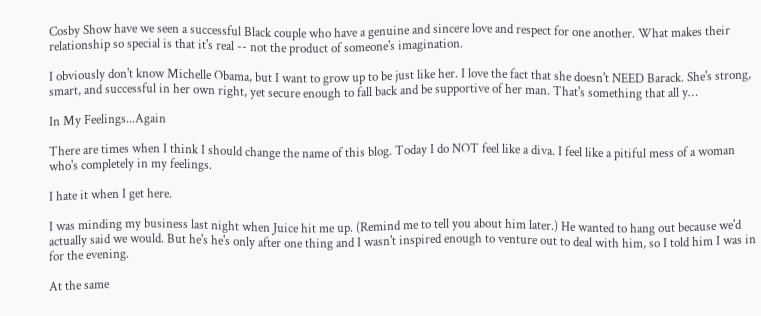Cosby Show have we seen a successful Black couple who have a genuine and sincere love and respect for one another. What makes their relationship so special is that it's real -- not the product of someone's imagination.

I obviously don't know Michelle Obama, but I want to grow up to be just like her. I love the fact that she doesn't NEED Barack. She's strong, smart, and successful in her own right, yet secure enough to fall back and be supportive of her man. That's something that all y…

In My Feelings...Again

There are times when I think I should change the name of this blog. Today I do NOT feel like a diva. I feel like a pitiful mess of a woman who's completely in my feelings.

I hate it when I get here.

I was minding my business last night when Juice hit me up. (Remind me to tell you about him later.) He wanted to hang out because we'd actually said we would. But he's he's only after one thing and I wasn't inspired enough to venture out to deal with him, so I told him I was in for the evening.

At the same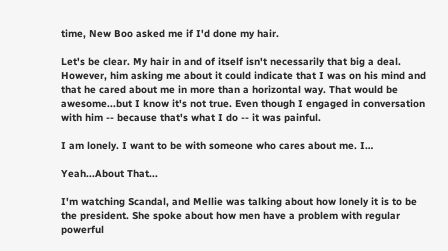time, New Boo asked me if I'd done my hair.

Let's be clear. My hair in and of itself isn't necessarily that big a deal. However, him asking me about it could indicate that I was on his mind and that he cared about me in more than a horizontal way. That would be awesome...but I know it's not true. Even though I engaged in conversation with him -- because that's what I do -- it was painful.

I am lonely. I want to be with someone who cares about me. I…

Yeah...About That...

I'm watching Scandal, and Mellie was talking about how lonely it is to be the president. She spoke about how men have a problem with regular powerful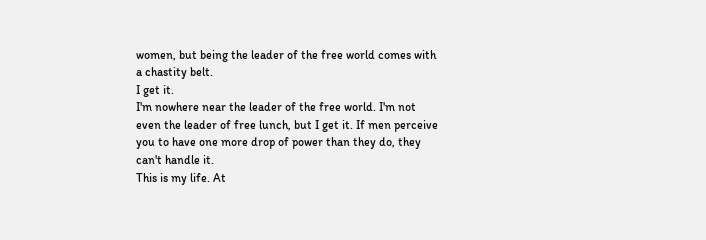women, but being the leader of the free world comes with a chastity belt.
I get it.
I'm nowhere near the leader of the free world. I'm not even the leader of free lunch, but I get it. If men perceive you to have one more drop of power than they do, they can't handle it.
This is my life. At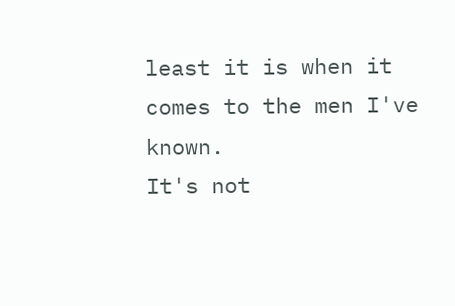least it is when it comes to the men I've known.
It's not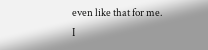even like that for me.
I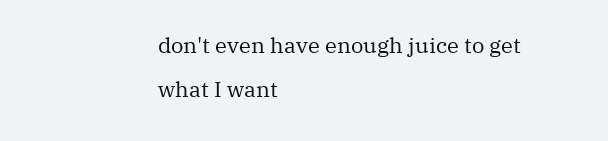don't even have enough juice to get what I want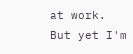at work.
But yet I'm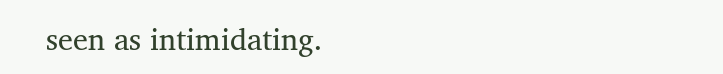seen as intimidating.